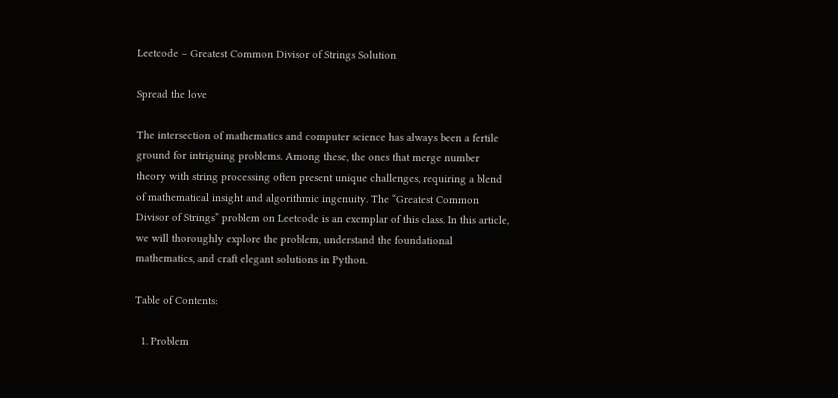Leetcode – Greatest Common Divisor of Strings Solution

Spread the love

The intersection of mathematics and computer science has always been a fertile ground for intriguing problems. Among these, the ones that merge number theory with string processing often present unique challenges, requiring a blend of mathematical insight and algorithmic ingenuity. The “Greatest Common Divisor of Strings” problem on Leetcode is an exemplar of this class. In this article, we will thoroughly explore the problem, understand the foundational mathematics, and craft elegant solutions in Python.

Table of Contents:

  1. Problem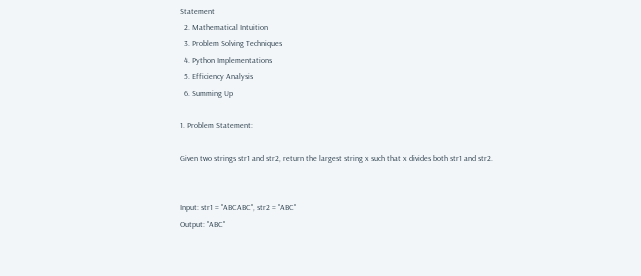Statement
  2. Mathematical Intuition
  3. Problem Solving Techniques
  4. Python Implementations
  5. Efficiency Analysis
  6. Summing Up

1. Problem Statement:

Given two strings str1 and str2, return the largest string x such that x divides both str1 and str2.


Input: str1 = "ABCABC", str2 = "ABC"
Output: "ABC"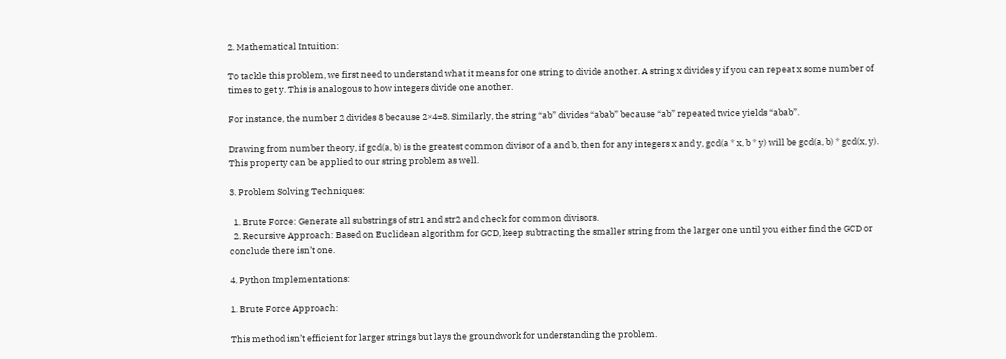2. Mathematical Intuition:

To tackle this problem, we first need to understand what it means for one string to divide another. A string x divides y if you can repeat x some number of times to get y. This is analogous to how integers divide one another.

For instance, the number 2 divides 8 because 2×4=8. Similarly, the string “ab” divides “abab” because “ab” repeated twice yields “abab”.

Drawing from number theory, if gcd(a, b) is the greatest common divisor of a and b, then for any integers x and y, gcd(a * x, b * y) will be gcd(a, b) * gcd(x, y). This property can be applied to our string problem as well.

3. Problem Solving Techniques:

  1. Brute Force: Generate all substrings of str1 and str2 and check for common divisors.
  2. Recursive Approach: Based on Euclidean algorithm for GCD, keep subtracting the smaller string from the larger one until you either find the GCD or conclude there isn’t one.

4. Python Implementations:

1. Brute Force Approach:

This method isn’t efficient for larger strings but lays the groundwork for understanding the problem.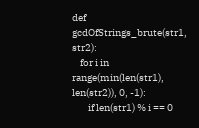def gcdOfStrings_brute(str1, str2):
    for i in range(min(len(str1), len(str2)), 0, -1):
        if len(str1) % i == 0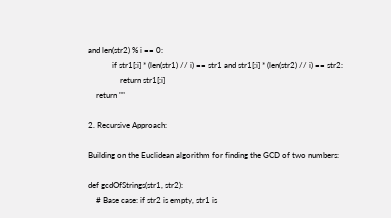and len(str2) % i == 0:
            if str1[:i] * (len(str1) // i) == str1 and str1[:i] * (len(str2) // i) == str2:
                return str1[:i]
    return ""

2. Recursive Approach:

Building on the Euclidean algorithm for finding the GCD of two numbers:

def gcdOfStrings(str1, str2):
    # Base case: if str2 is empty, str1 is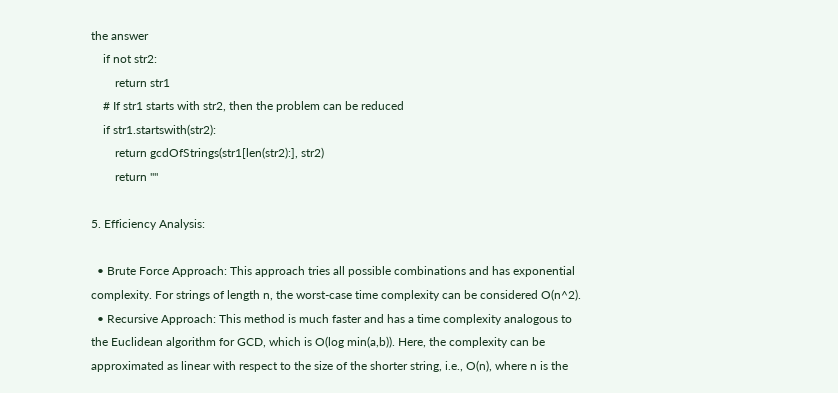the answer
    if not str2:
        return str1
    # If str1 starts with str2, then the problem can be reduced
    if str1.startswith(str2):
        return gcdOfStrings(str1[len(str2):], str2)
        return ""

5. Efficiency Analysis:

  • Brute Force Approach: This approach tries all possible combinations and has exponential complexity. For strings of length n, the worst-case time complexity can be considered O(n^2).
  • Recursive Approach: This method is much faster and has a time complexity analogous to the Euclidean algorithm for GCD, which is O(log min(a,b)). Here, the complexity can be approximated as linear with respect to the size of the shorter string, i.e., O(n), where n is the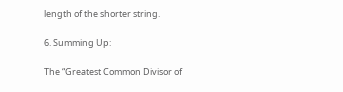length of the shorter string.

6. Summing Up:

The “Greatest Common Divisor of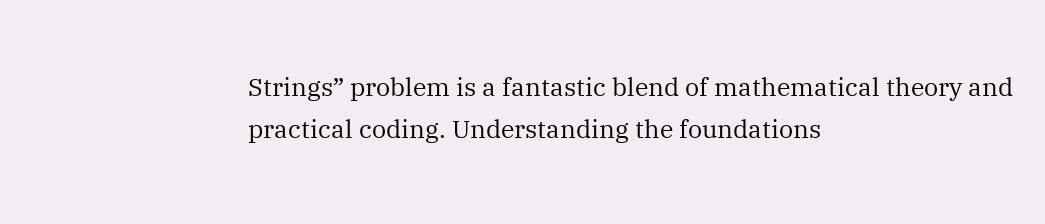Strings” problem is a fantastic blend of mathematical theory and practical coding. Understanding the foundations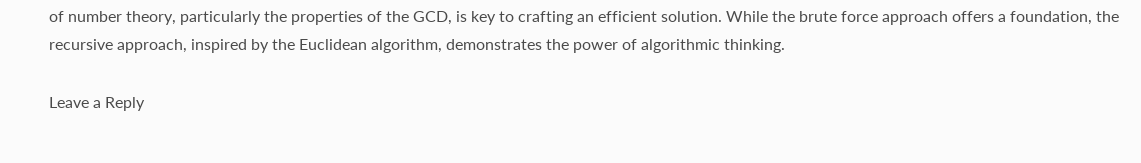of number theory, particularly the properties of the GCD, is key to crafting an efficient solution. While the brute force approach offers a foundation, the recursive approach, inspired by the Euclidean algorithm, demonstrates the power of algorithmic thinking.

Leave a Reply